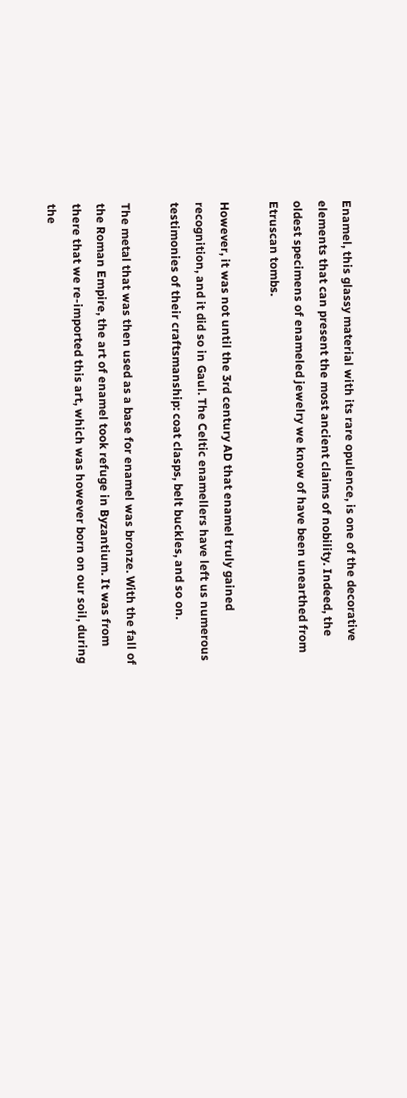Enamel, this glassy material with its rare opulence, is one of the decorative elements that can present the most ancient claims of nobility. Indeed, the oldest specimens of enameled jewelry we know of have been unearthed from Etruscan tombs.

However, it was not until the 3rd century AD that enamel truly gained recognition, and it did so in Gaul. The Celtic enamellers have left us numerous testimonies of their craftsmanship: coat clasps, belt buckles, and so on.

The metal that was then used as a base for enamel was bronze. With the fall of the Roman Empire, the art of enamel took refuge in Byzantium. It was from there that we re-imported this art, which was however born on our soil, during the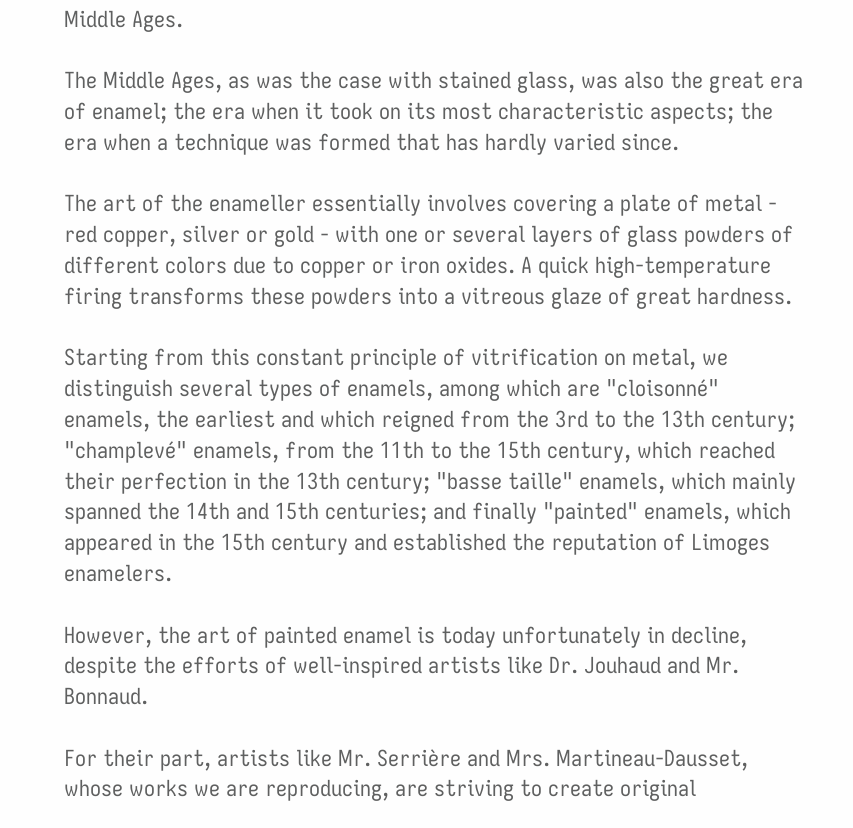Middle Ages.

The Middle Ages, as was the case with stained glass, was also the great era of enamel; the era when it took on its most characteristic aspects; the era when a technique was formed that has hardly varied since.

The art of the enameller essentially involves covering a plate of metal - red copper, silver or gold - with one or several layers of glass powders of different colors due to copper or iron oxides. A quick high-temperature firing transforms these powders into a vitreous glaze of great hardness.

Starting from this constant principle of vitrification on metal, we distinguish several types of enamels, among which are "cloisonné" enamels, the earliest and which reigned from the 3rd to the 13th century; "champlevé" enamels, from the 11th to the 15th century, which reached their perfection in the 13th century; "basse taille" enamels, which mainly spanned the 14th and 15th centuries; and finally "painted" enamels, which appeared in the 15th century and established the reputation of Limoges enamelers.

However, the art of painted enamel is today unfortunately in decline, despite the efforts of well-inspired artists like Dr. Jouhaud and Mr. Bonnaud.

For their part, artists like Mr. Serrière and Mrs. Martineau-Dausset, whose works we are reproducing, are striving to create original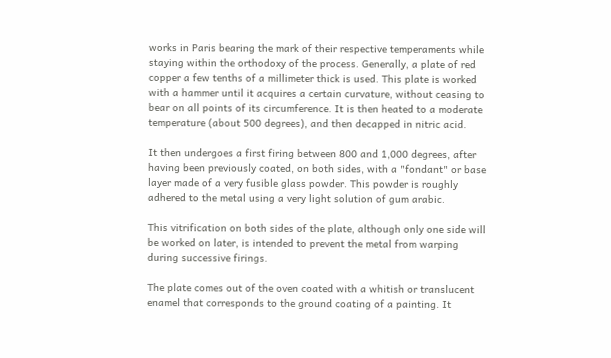works in Paris bearing the mark of their respective temperaments while staying within the orthodoxy of the process. Generally, a plate of red copper a few tenths of a millimeter thick is used. This plate is worked with a hammer until it acquires a certain curvature, without ceasing to bear on all points of its circumference. It is then heated to a moderate temperature (about 500 degrees), and then decapped in nitric acid.

It then undergoes a first firing between 800 and 1,000 degrees, after having been previously coated, on both sides, with a "fondant" or base layer made of a very fusible glass powder. This powder is roughly adhered to the metal using a very light solution of gum arabic.

This vitrification on both sides of the plate, although only one side will be worked on later, is intended to prevent the metal from warping during successive firings.

The plate comes out of the oven coated with a whitish or translucent enamel that corresponds to the ground coating of a painting. It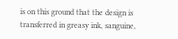is on this ground that the design is transferred in greasy ink, sanguine,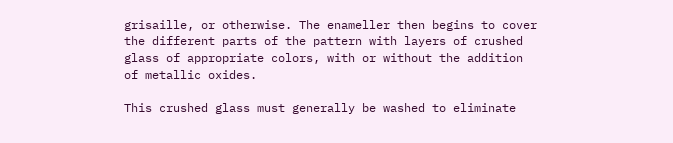grisaille, or otherwise. The enameller then begins to cover the different parts of the pattern with layers of crushed glass of appropriate colors, with or without the addition of metallic oxides.

This crushed glass must generally be washed to eliminate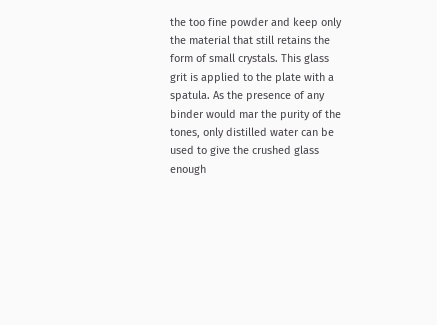the too fine powder and keep only the material that still retains the form of small crystals. This glass grit is applied to the plate with a spatula. As the presence of any binder would mar the purity of the tones, only distilled water can be used to give the crushed glass enough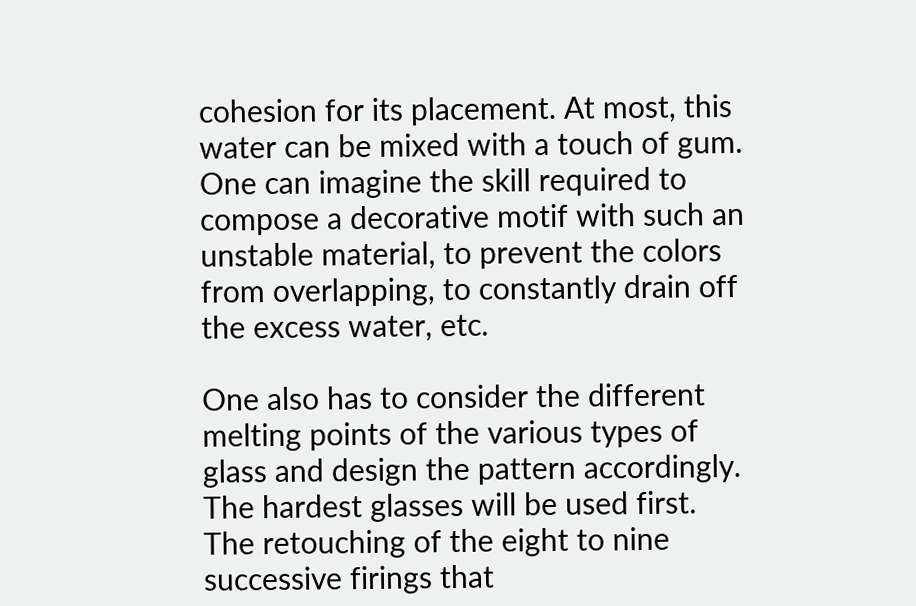cohesion for its placement. At most, this water can be mixed with a touch of gum. One can imagine the skill required to compose a decorative motif with such an unstable material, to prevent the colors from overlapping, to constantly drain off the excess water, etc.

One also has to consider the different melting points of the various types of glass and design the pattern accordingly. The hardest glasses will be used first. The retouching of the eight to nine successive firings that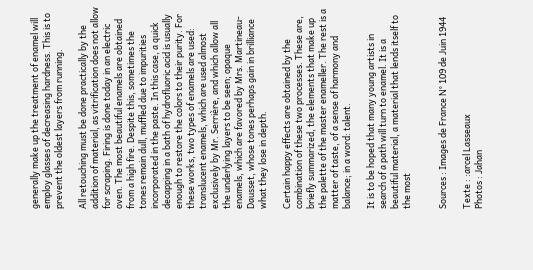generally make up the treatment of enamel will employ glasses of decreasing hardness. This is to prevent the oldest layers from running.

All retouching must be done practically by the addition of material, as vitrification does not allow for scraping. Firing is done today in an electric oven. The most beautiful enamels are obtained from a high fire. Despite this, sometimes the tones remain dull, muffled due to impurities incorporated in the paste. In this case, a quick decapping in a bath of hydrofluoric acid is usually enough to restore the colors to their purity. For these works, two types of enamels are used: translucent enamels, which are used almost exclusively by Mr. Serrière, and which allow all the underlying layers to be seen; opaque enamels, which are favored by Mrs. Martineau-Dausset, whose tones perhaps gain in brilliance what they lose in depth.

Certain happy effects are obtained by the combination of these two processes. These are, briefly summarized, the elements that make up the palette of the master enameller. The rest is a matter of taste, of a sense of harmony and balance; in a word: talent.

It is to be hoped that many young artists in search of a path will turn to enamel. It is a beautiful material, a material that lends itself to the most


Sources : Images de France N° 109 de Juin 1944

Texte : :arcel Lasseaux
Photos : Jahan